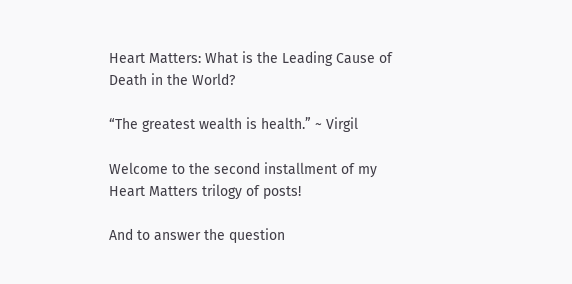Heart Matters: What is the Leading Cause of Death in the World?

“The greatest wealth is health.” ~ Virgil

Welcome to the second installment of my Heart Matters trilogy of posts!

And to answer the question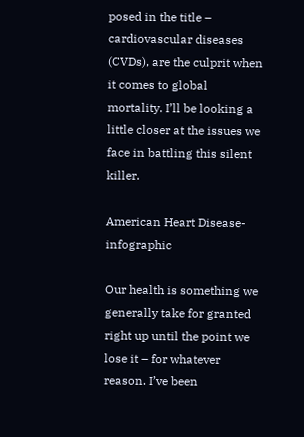posed in the title – cardiovascular diseases (CVDs), are the culprit when it comes to global mortality. I’ll be looking a little closer at the issues we face in battling this silent killer.

American Heart Disease-infographic

Our health is something we generally take for granted right up until the point we lose it – for whatever reason. I’ve been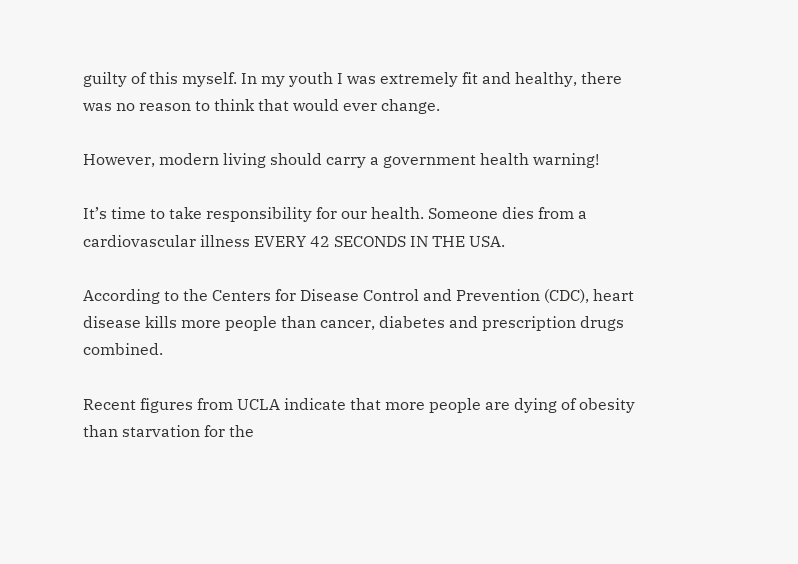guilty of this myself. In my youth I was extremely fit and healthy, there was no reason to think that would ever change.

However, modern living should carry a government health warning!

It’s time to take responsibility for our health. Someone dies from a cardiovascular illness EVERY 42 SECONDS IN THE USA.

According to the Centers for Disease Control and Prevention (CDC), heart disease kills more people than cancer, diabetes and prescription drugs combined.

Recent figures from UCLA indicate that more people are dying of obesity than starvation for the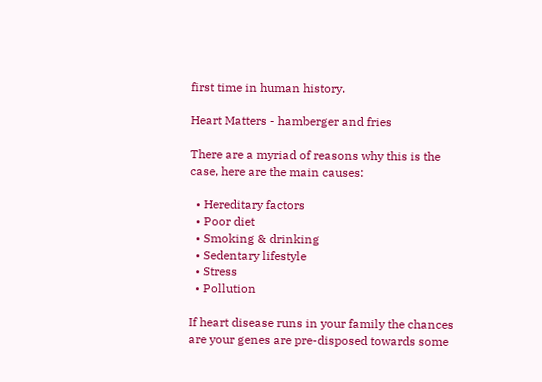first time in human history.

Heart Matters - hamberger and fries

There are a myriad of reasons why this is the case, here are the main causes:

  • Hereditary factors
  • Poor diet
  • Smoking & drinking
  • Sedentary lifestyle
  • Stress
  • Pollution

If heart disease runs in your family the chances are your genes are pre-disposed towards some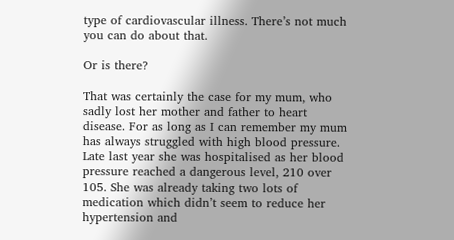type of cardiovascular illness. There’s not much you can do about that.

Or is there?

That was certainly the case for my mum, who sadly lost her mother and father to heart disease. For as long as I can remember my mum has always struggled with high blood pressure. Late last year she was hospitalised as her blood pressure reached a dangerous level, 210 over 105. She was already taking two lots of medication which didn’t seem to reduce her hypertension and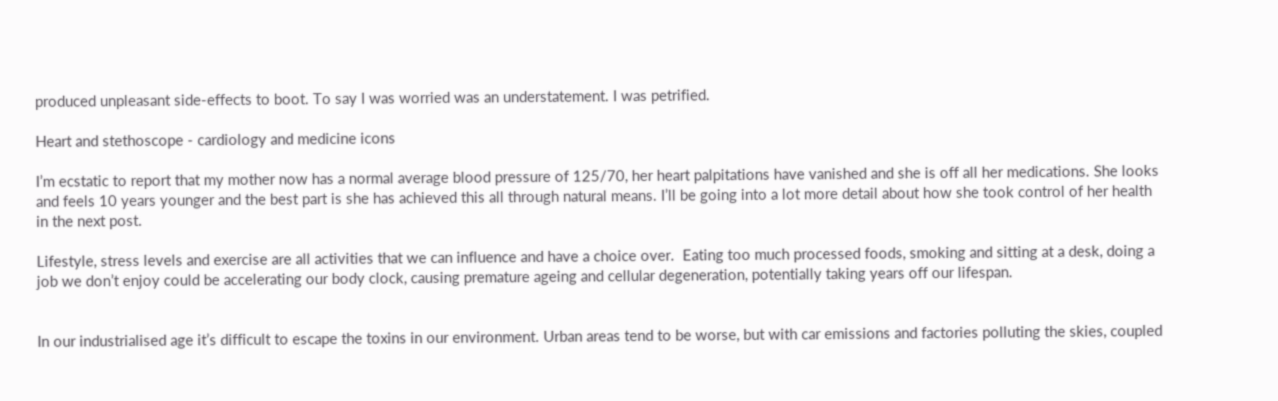produced unpleasant side-effects to boot. To say I was worried was an understatement. I was petrified.

Heart and stethoscope - cardiology and medicine icons

I’m ecstatic to report that my mother now has a normal average blood pressure of 125/70, her heart palpitations have vanished and she is off all her medications. She looks and feels 10 years younger and the best part is she has achieved this all through natural means. I’ll be going into a lot more detail about how she took control of her health in the next post.

Lifestyle, stress levels and exercise are all activities that we can influence and have a choice over.  Eating too much processed foods, smoking and sitting at a desk, doing a job we don’t enjoy could be accelerating our body clock, causing premature ageing and cellular degeneration, potentially taking years off our lifespan.


In our industrialised age it’s difficult to escape the toxins in our environment. Urban areas tend to be worse, but with car emissions and factories polluting the skies, coupled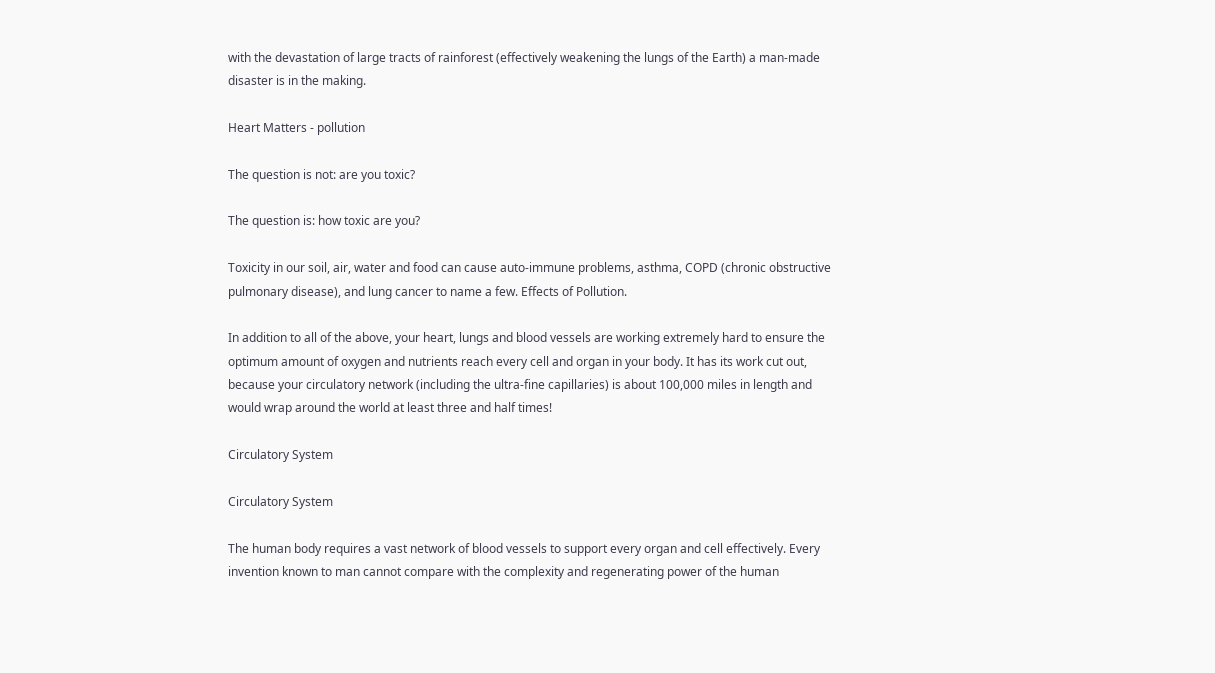with the devastation of large tracts of rainforest (effectively weakening the lungs of the Earth) a man-made disaster is in the making.

Heart Matters - pollution

The question is not: are you toxic?

The question is: how toxic are you?

Toxicity in our soil, air, water and food can cause auto-immune problems, asthma, COPD (chronic obstructive pulmonary disease), and lung cancer to name a few. Effects of Pollution.

In addition to all of the above, your heart, lungs and blood vessels are working extremely hard to ensure the optimum amount of oxygen and nutrients reach every cell and organ in your body. It has its work cut out, because your circulatory network (including the ultra-fine capillaries) is about 100,000 miles in length and would wrap around the world at least three and half times!

Circulatory System

Circulatory System

The human body requires a vast network of blood vessels to support every organ and cell effectively. Every invention known to man cannot compare with the complexity and regenerating power of the human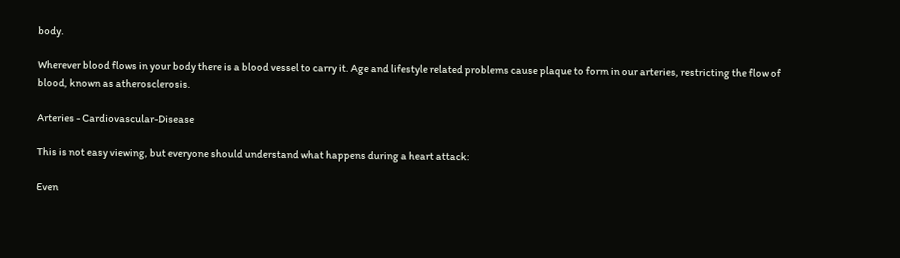body.

Wherever blood flows in your body there is a blood vessel to carry it. Age and lifestyle related problems cause plaque to form in our arteries, restricting the flow of blood, known as atherosclerosis.

Arteries - Cardiovascular-Disease

This is not easy viewing, but everyone should understand what happens during a heart attack:

Even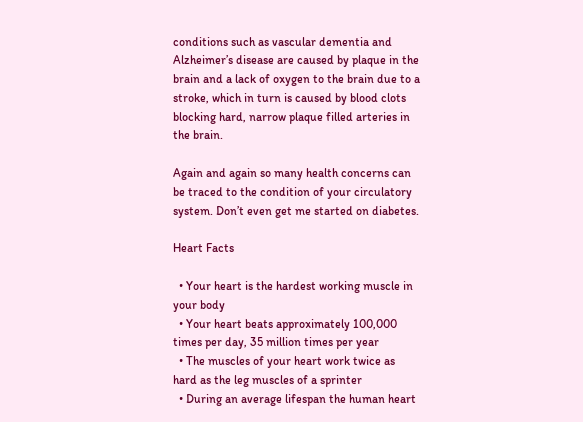conditions such as vascular dementia and Alzheimer’s disease are caused by plaque in the brain and a lack of oxygen to the brain due to a stroke, which in turn is caused by blood clots blocking hard, narrow plaque filled arteries in the brain.

Again and again so many health concerns can be traced to the condition of your circulatory system. Don’t even get me started on diabetes.

Heart Facts

  • Your heart is the hardest working muscle in your body
  • Your heart beats approximately 100,000 times per day, 35 million times per year
  • The muscles of your heart work twice as hard as the leg muscles of a sprinter
  • During an average lifespan the human heart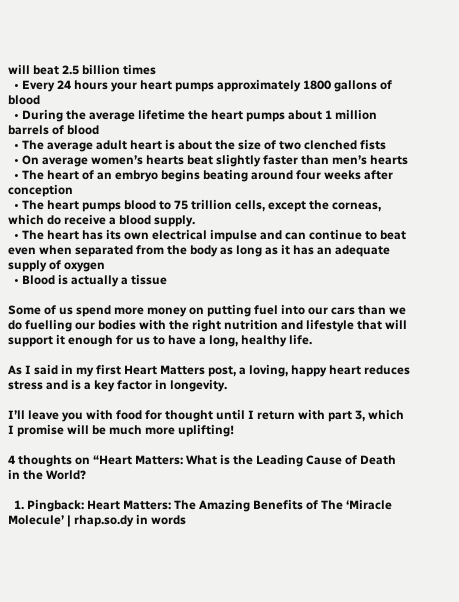will beat 2.5 billion times
  • Every 24 hours your heart pumps approximately 1800 gallons of blood
  • During the average lifetime the heart pumps about 1 million barrels of blood
  • The average adult heart is about the size of two clenched fists
  • On average women’s hearts beat slightly faster than men’s hearts
  • The heart of an embryo begins beating around four weeks after conception
  • The heart pumps blood to 75 trillion cells, except the corneas, which do receive a blood supply.
  • The heart has its own electrical impulse and can continue to beat even when separated from the body as long as it has an adequate supply of oxygen
  • Blood is actually a tissue

Some of us spend more money on putting fuel into our cars than we do fuelling our bodies with the right nutrition and lifestyle that will support it enough for us to have a long, healthy life.

As I said in my first Heart Matters post, a loving, happy heart reduces stress and is a key factor in longevity.

I’ll leave you with food for thought until I return with part 3, which I promise will be much more uplifting!

4 thoughts on “Heart Matters: What is the Leading Cause of Death in the World?

  1. Pingback: Heart Matters: The Amazing Benefits of The ‘Miracle Molecule’ | rhap.so.dy in words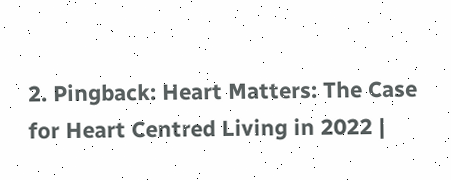2. Pingback: Heart Matters: The Case for Heart Centred Living in 2022 |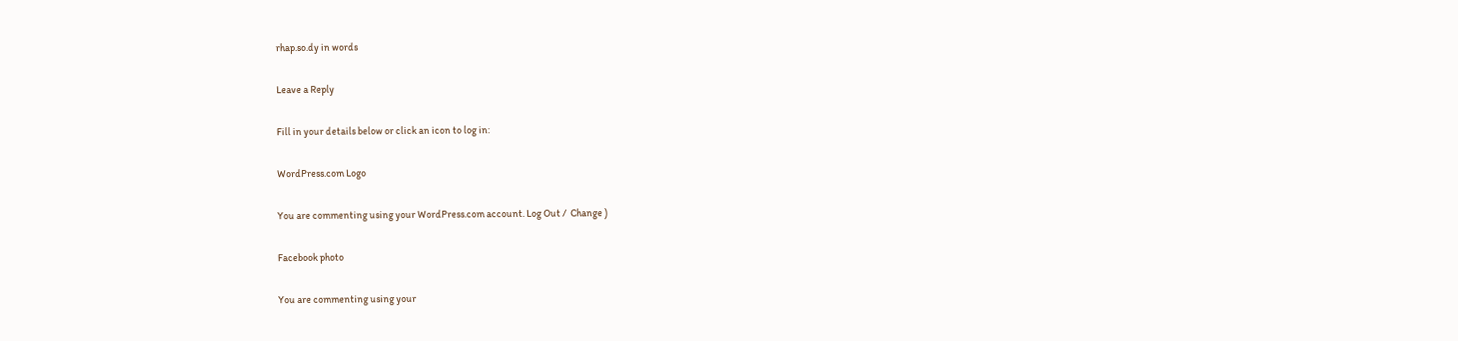rhap.so.dy in words

Leave a Reply

Fill in your details below or click an icon to log in:

WordPress.com Logo

You are commenting using your WordPress.com account. Log Out /  Change )

Facebook photo

You are commenting using your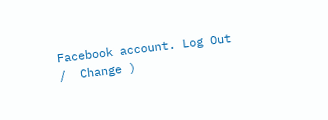Facebook account. Log Out /  Change )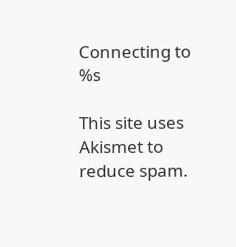Connecting to %s

This site uses Akismet to reduce spam.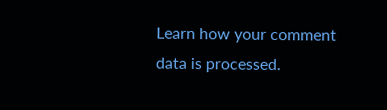Learn how your comment data is processed.